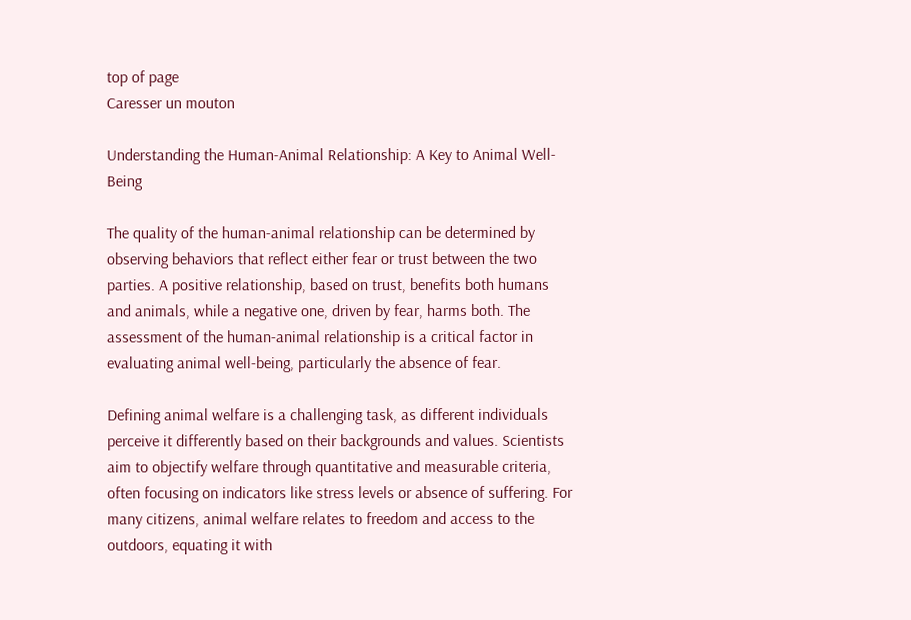top of page
Caresser un mouton

Understanding the Human-Animal Relationship: A Key to Animal Well-Being

The quality of the human-animal relationship can be determined by observing behaviors that reflect either fear or trust between the two parties. A positive relationship, based on trust, benefits both humans and animals, while a negative one, driven by fear, harms both. The assessment of the human-animal relationship is a critical factor in evaluating animal well-being, particularly the absence of fear.

Defining animal welfare is a challenging task, as different individuals perceive it differently based on their backgrounds and values. Scientists aim to objectify welfare through quantitative and measurable criteria, often focusing on indicators like stress levels or absence of suffering. For many citizens, animal welfare relates to freedom and access to the outdoors, equating it with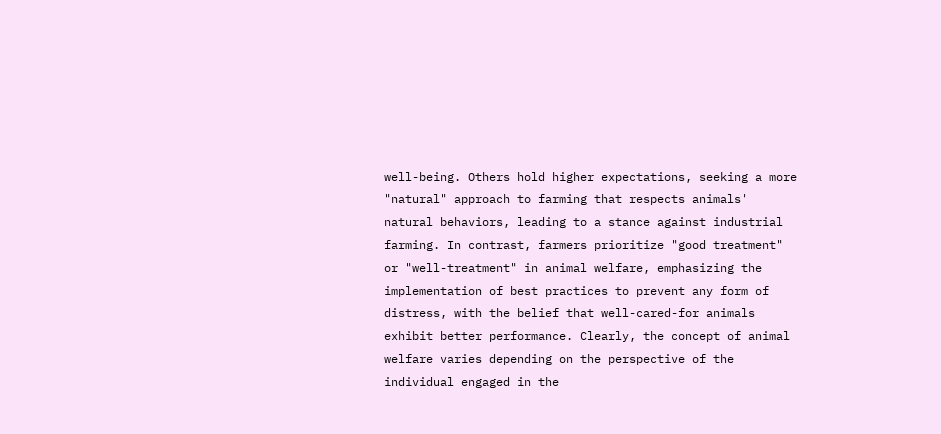well-being. Others hold higher expectations, seeking a more "natural" approach to farming that respects animals' natural behaviors, leading to a stance against industrial farming. In contrast, farmers prioritize "good treatment" or "well-treatment" in animal welfare, emphasizing the implementation of best practices to prevent any form of distress, with the belief that well-cared-for animals exhibit better performance. Clearly, the concept of animal welfare varies depending on the perspective of the individual engaged in the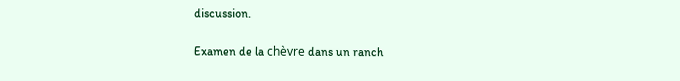discussion.

Examen de la chèvre dans un ranch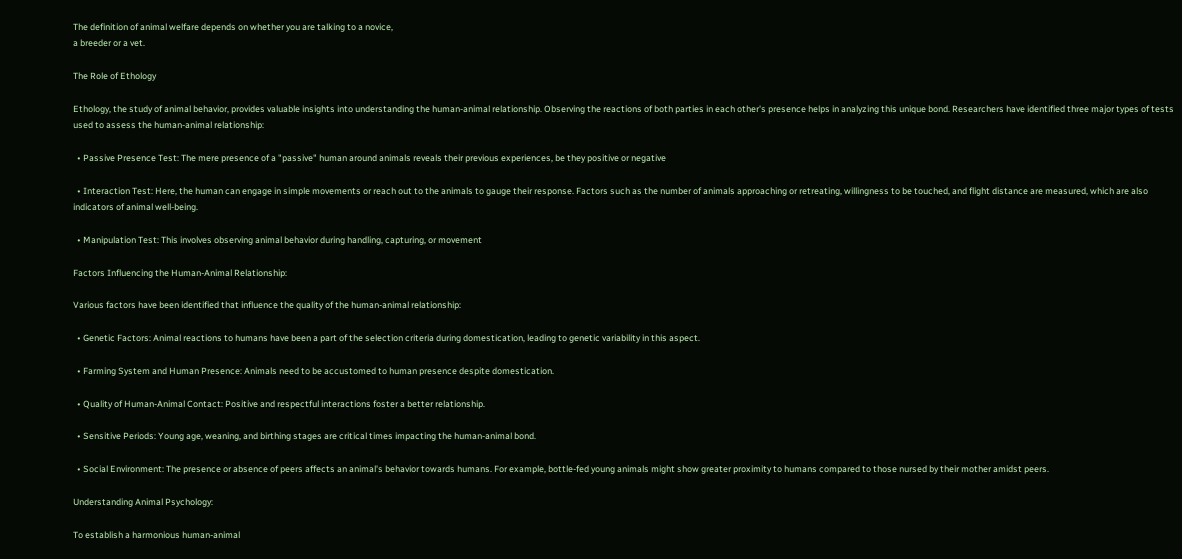The definition of animal welfare depends on whether you are talking to a novice,
a breeder or a vet.

The Role of Ethology

Ethology, the study of animal behavior, provides valuable insights into understanding the human-animal relationship. Observing the reactions of both parties in each other's presence helps in analyzing this unique bond. Researchers have identified three major types of tests used to assess the human-animal relationship:

  • Passive Presence Test: The mere presence of a "passive" human around animals reveals their previous experiences, be they positive or negative

  • Interaction Test: Here, the human can engage in simple movements or reach out to the animals to gauge their response. Factors such as the number of animals approaching or retreating, willingness to be touched, and flight distance are measured, which are also indicators of animal well-being.

  • Manipulation Test: This involves observing animal behavior during handling, capturing, or movement

Factors Influencing the Human-Animal Relationship:

Various factors have been identified that influence the quality of the human-animal relationship:

  • Genetic Factors: Animal reactions to humans have been a part of the selection criteria during domestication, leading to genetic variability in this aspect.

  • Farming System and Human Presence: Animals need to be accustomed to human presence despite domestication.

  • Quality of Human-Animal Contact: Positive and respectful interactions foster a better relationship.

  • Sensitive Periods: Young age, weaning, and birthing stages are critical times impacting the human-animal bond.

  • Social Environment: The presence or absence of peers affects an animal's behavior towards humans. For example, bottle-fed young animals might show greater proximity to humans compared to those nursed by their mother amidst peers.

Understanding Animal Psychology:

To establish a harmonious human-animal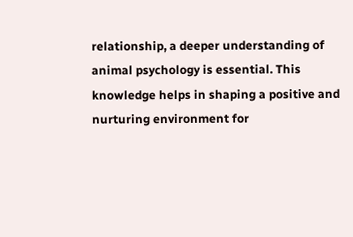relationship, a deeper understanding of animal psychology is essential. This knowledge helps in shaping a positive and nurturing environment for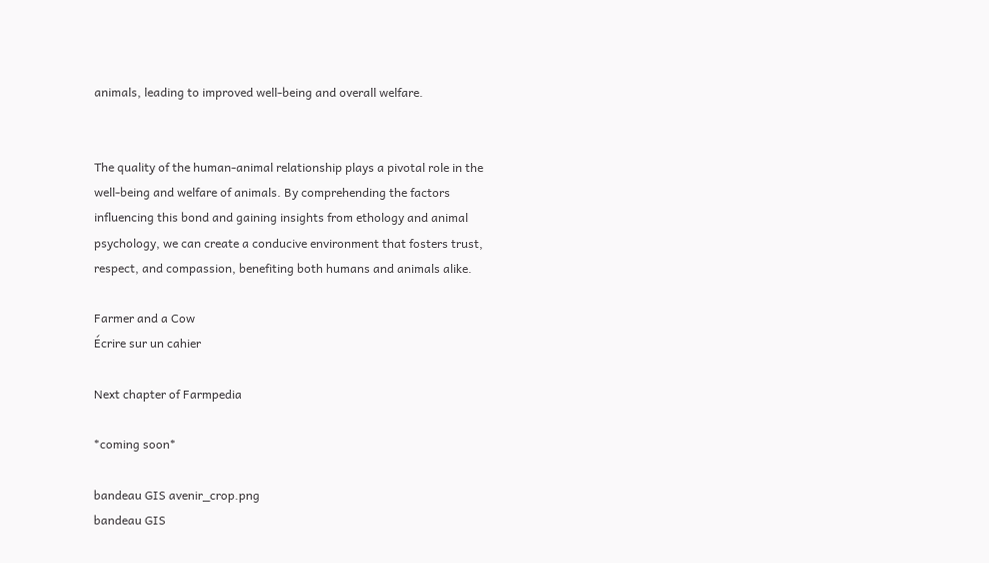animals, leading to improved well-being and overall welfare.


The quality of the human-animal relationship plays a pivotal role in the well-being and welfare of animals. By comprehending the factors influencing this bond and gaining insights from ethology and animal psychology, we can create a conducive environment that fosters trust, respect, and compassion, benefiting both humans and animals alike.

Farmer and a Cow
Écrire sur un cahier

Next chapter of Farmpedia

*coming soon*

bandeau GIS avenir_crop.png
bandeau GIS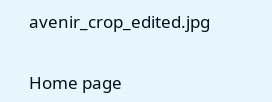avenir_crop_edited.jpg


Home page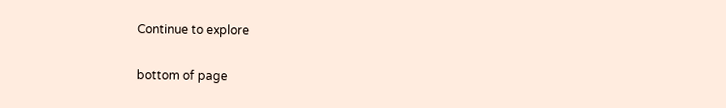Continue to explore

bottom of page